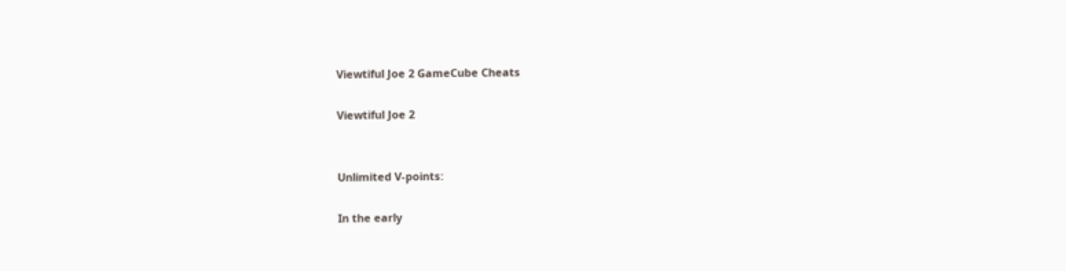Viewtiful Joe 2 GameCube Cheats

Viewtiful Joe 2


Unlimited V-points:

In the early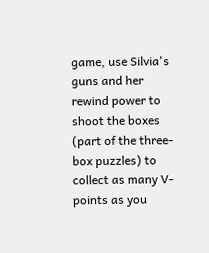game, use Silvia's guns and her rewind power to shoot the boxes (part of the three-box puzzles) to collect as many V-points as you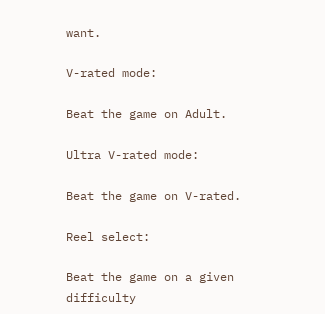want.

V-rated mode:

Beat the game on Adult.

Ultra V-rated mode:

Beat the game on V-rated.

Reel select:

Beat the game on a given difficulty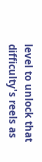level to unlock that difficulty's reels as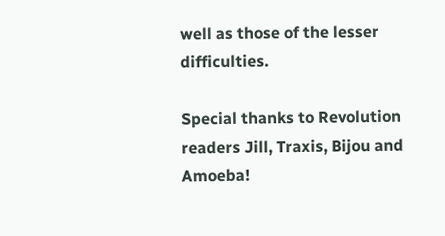well as those of the lesser difficulties.

Special thanks to Revolution readers Jill, Traxis, Bijou and Amoeba!